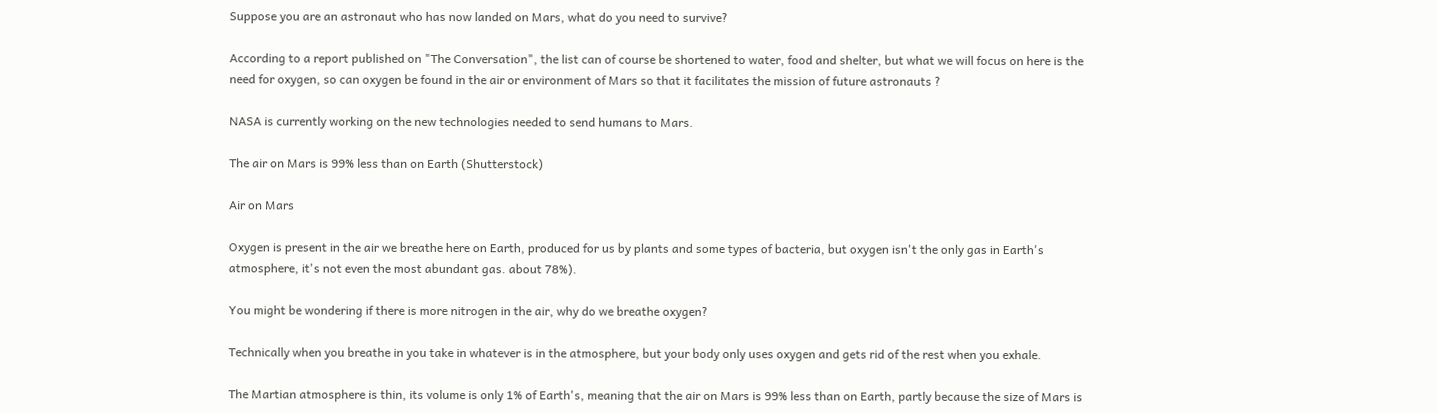Suppose you are an astronaut who has now landed on Mars, what do you need to survive?

According to a report published on "The Conversation", the list can of course be shortened to water, food and shelter, but what we will focus on here is the need for oxygen, so can oxygen be found in the air or environment of Mars so that it facilitates the mission of future astronauts ?

NASA is currently working on the new technologies needed to send humans to Mars.

The air on Mars is 99% less than on Earth (Shutterstock)

Air on Mars

Oxygen is present in the air we breathe here on Earth, produced for us by plants and some types of bacteria, but oxygen isn't the only gas in Earth's atmosphere, it's not even the most abundant gas. about 78%).

You might be wondering if there is more nitrogen in the air, why do we breathe oxygen?

Technically when you breathe in you take in whatever is in the atmosphere, but your body only uses oxygen and gets rid of the rest when you exhale.

The Martian atmosphere is thin, its volume is only 1% of Earth's, meaning that the air on Mars is 99% less than on Earth, partly because the size of Mars is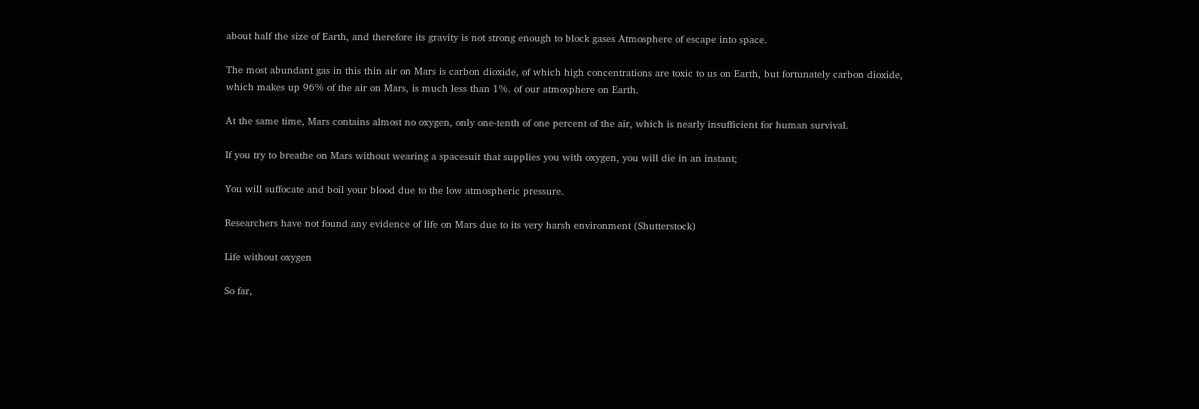about half the size of Earth, and therefore its gravity is not strong enough to block gases Atmosphere of escape into space.

The most abundant gas in this thin air on Mars is carbon dioxide, of which high concentrations are toxic to us on Earth, but fortunately carbon dioxide, which makes up 96% of the air on Mars, is much less than 1%. of our atmosphere on Earth.

At the same time, Mars contains almost no oxygen, only one-tenth of one percent of the air, which is nearly insufficient for human survival.

If you try to breathe on Mars without wearing a spacesuit that supplies you with oxygen, you will die in an instant;

You will suffocate and boil your blood due to the low atmospheric pressure.

Researchers have not found any evidence of life on Mars due to its very harsh environment (Shutterstock)

Life without oxygen

So far,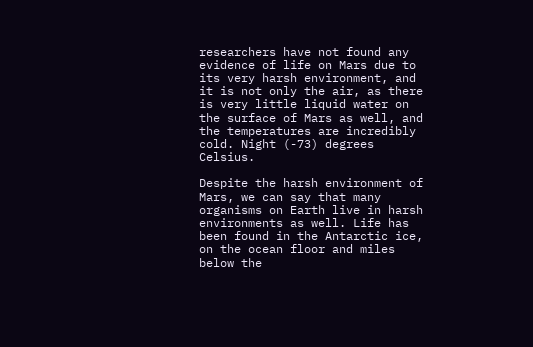researchers have not found any evidence of life on Mars due to its very harsh environment, and it is not only the air, as there is very little liquid water on the surface of Mars as well, and the temperatures are incredibly cold. Night (-73) degrees Celsius.

Despite the harsh environment of Mars, we can say that many organisms on Earth live in harsh environments as well. Life has been found in the Antarctic ice, on the ocean floor and miles below the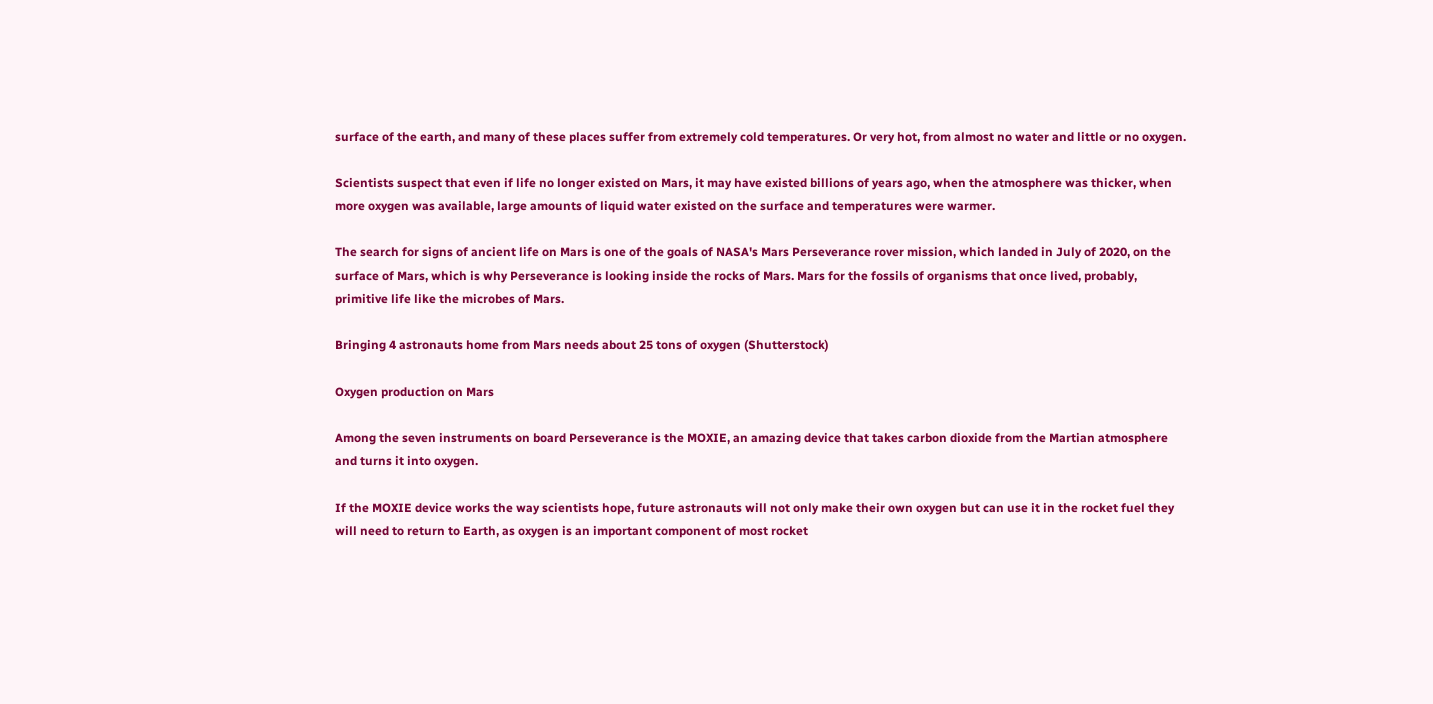surface of the earth, and many of these places suffer from extremely cold temperatures. Or very hot, from almost no water and little or no oxygen.

Scientists suspect that even if life no longer existed on Mars, it may have existed billions of years ago, when the atmosphere was thicker, when more oxygen was available, large amounts of liquid water existed on the surface and temperatures were warmer.

The search for signs of ancient life on Mars is one of the goals of NASA's Mars Perseverance rover mission, which landed in July of 2020, on the surface of Mars, which is why Perseverance is looking inside the rocks of Mars. Mars for the fossils of organisms that once lived, probably, primitive life like the microbes of Mars.

Bringing 4 astronauts home from Mars needs about 25 tons of oxygen (Shutterstock)

Oxygen production on Mars

Among the seven instruments on board Perseverance is the MOXIE, an amazing device that takes carbon dioxide from the Martian atmosphere and turns it into oxygen.

If the MOXIE device works the way scientists hope, future astronauts will not only make their own oxygen but can use it in the rocket fuel they will need to return to Earth, as oxygen is an important component of most rocket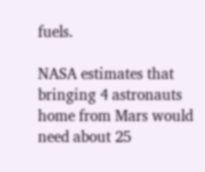fuels.

NASA estimates that bringing 4 astronauts home from Mars would need about 25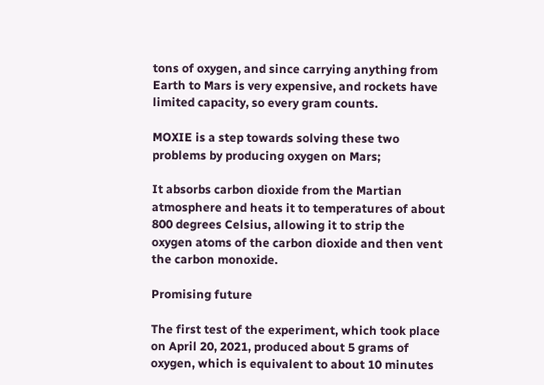tons of oxygen, and since carrying anything from Earth to Mars is very expensive, and rockets have limited capacity, so every gram counts.

MOXIE is a step towards solving these two problems by producing oxygen on Mars;

It absorbs carbon dioxide from the Martian atmosphere and heats it to temperatures of about 800 degrees Celsius, allowing it to strip the oxygen atoms of the carbon dioxide and then vent the carbon monoxide.

Promising future

The first test of the experiment, which took place on April 20, 2021, produced about 5 grams of oxygen, which is equivalent to about 10 minutes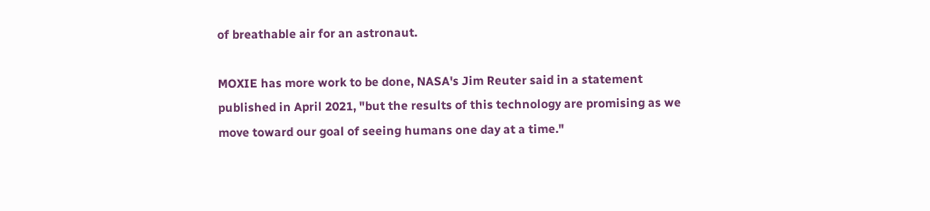of breathable air for an astronaut.

MOXIE has more work to be done, NASA's Jim Reuter said in a statement published in April 2021, "but the results of this technology are promising as we move toward our goal of seeing humans one day at a time."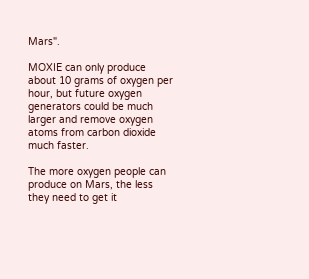Mars".

MOXIE can only produce about 10 grams of oxygen per hour, but future oxygen generators could be much larger and remove oxygen atoms from carbon dioxide much faster.

The more oxygen people can produce on Mars, the less they need to get it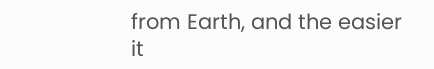from Earth, and the easier it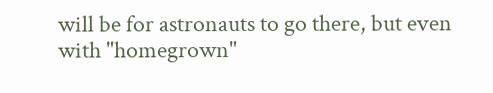will be for astronauts to go there, but even with "homegrown"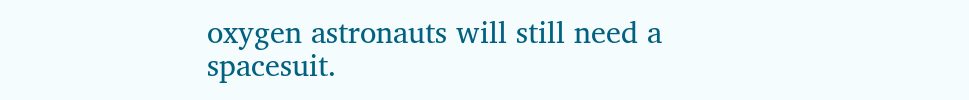oxygen astronauts will still need a spacesuit.